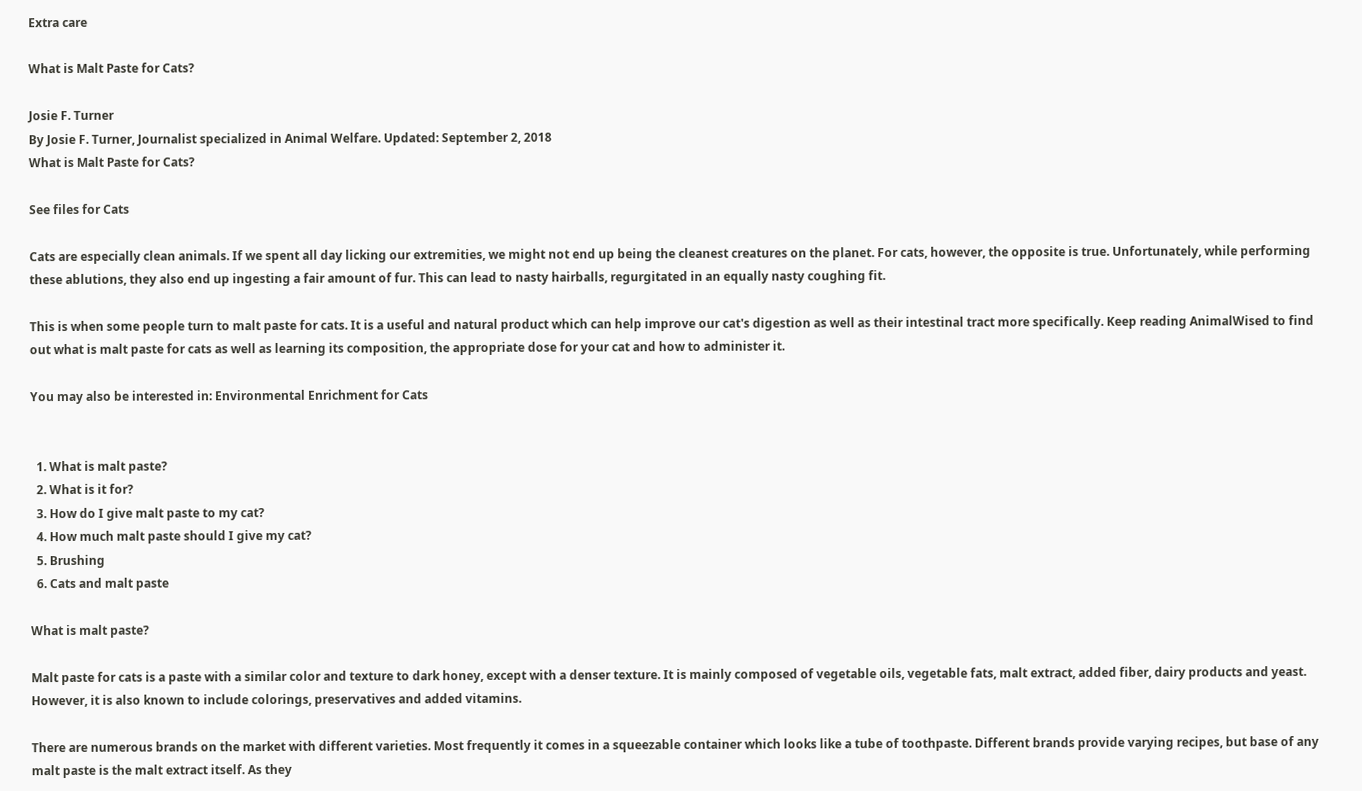Extra care

What is Malt Paste for Cats?

Josie F. Turner
By Josie F. Turner, Journalist specialized in Animal Welfare. Updated: September 2, 2018
What is Malt Paste for Cats?

See files for Cats

Cats are especially clean animals. If we spent all day licking our extremities, we might not end up being the cleanest creatures on the planet. For cats, however, the opposite is true. Unfortunately, while performing these ablutions, they also end up ingesting a fair amount of fur. This can lead to nasty hairballs, regurgitated in an equally nasty coughing fit.

This is when some people turn to malt paste for cats. It is a useful and natural product which can help improve our cat's digestion as well as their intestinal tract more specifically. Keep reading AnimalWised to find out what is malt paste for cats as well as learning its composition, the appropriate dose for your cat and how to administer it.

You may also be interested in: Environmental Enrichment for Cats


  1. What is malt paste?
  2. What is it for?
  3. How do I give malt paste to my cat?
  4. How much malt paste should I give my cat?
  5. Brushing
  6. Cats and malt paste

What is malt paste?

Malt paste for cats is a paste with a similar color and texture to dark honey, except with a denser texture. It is mainly composed of vegetable oils, vegetable fats, malt extract, added fiber, dairy products and yeast. However, it is also known to include colorings, preservatives and added vitamins.

There are numerous brands on the market with different varieties. Most frequently it comes in a squeezable container which looks like a tube of toothpaste. Different brands provide varying recipes, but base of any malt paste is the malt extract itself. As they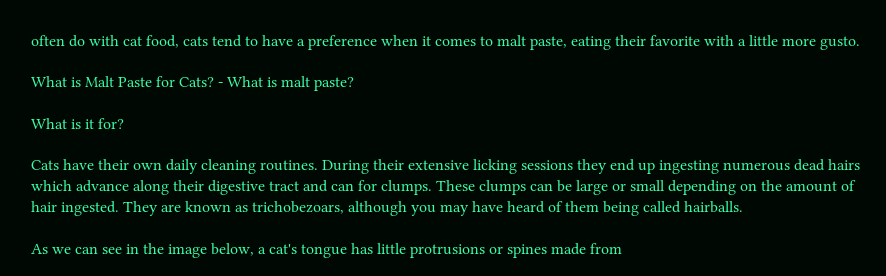often do with cat food, cats tend to have a preference when it comes to malt paste, eating their favorite with a little more gusto.

What is Malt Paste for Cats? - What is malt paste?

What is it for?

Cats have their own daily cleaning routines. During their extensive licking sessions they end up ingesting numerous dead hairs which advance along their digestive tract and can for clumps. These clumps can be large or small depending on the amount of hair ingested. They are known as trichobezoars, although you may have heard of them being called hairballs.

As we can see in the image below, a cat's tongue has little protrusions or spines made from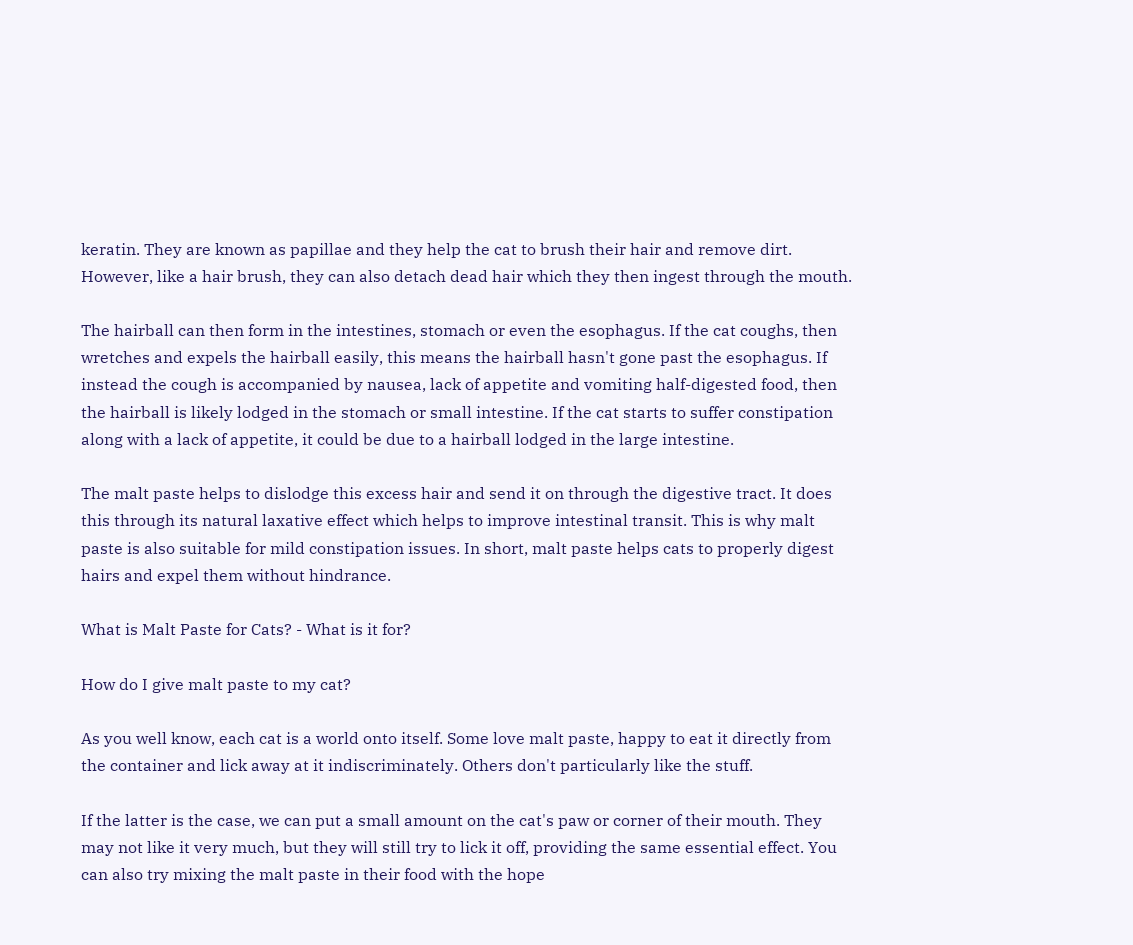keratin. They are known as papillae and they help the cat to brush their hair and remove dirt. However, like a hair brush, they can also detach dead hair which they then ingest through the mouth.

The hairball can then form in the intestines, stomach or even the esophagus. If the cat coughs, then wretches and expels the hairball easily, this means the hairball hasn't gone past the esophagus. If instead the cough is accompanied by nausea, lack of appetite and vomiting half-digested food, then the hairball is likely lodged in the stomach or small intestine. If the cat starts to suffer constipation along with a lack of appetite, it could be due to a hairball lodged in the large intestine.

The malt paste helps to dislodge this excess hair and send it on through the digestive tract. It does this through its natural laxative effect which helps to improve intestinal transit. This is why malt paste is also suitable for mild constipation issues. In short, malt paste helps cats to properly digest hairs and expel them without hindrance.

What is Malt Paste for Cats? - What is it for?

How do I give malt paste to my cat?

As you well know, each cat is a world onto itself. Some love malt paste, happy to eat it directly from the container and lick away at it indiscriminately. Others don't particularly like the stuff.

If the latter is the case, we can put a small amount on the cat's paw or corner of their mouth. They may not like it very much, but they will still try to lick it off, providing the same essential effect. You can also try mixing the malt paste in their food with the hope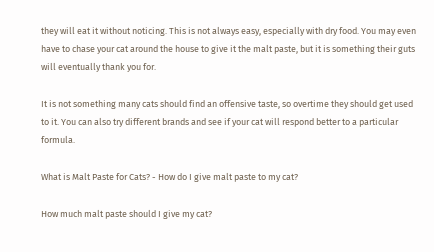they will eat it without noticing. This is not always easy, especially with dry food. You may even have to chase your cat around the house to give it the malt paste, but it is something their guts will eventually thank you for.

It is not something many cats should find an offensive taste, so overtime they should get used to it. You can also try different brands and see if your cat will respond better to a particular formula.

What is Malt Paste for Cats? - How do I give malt paste to my cat?

How much malt paste should I give my cat?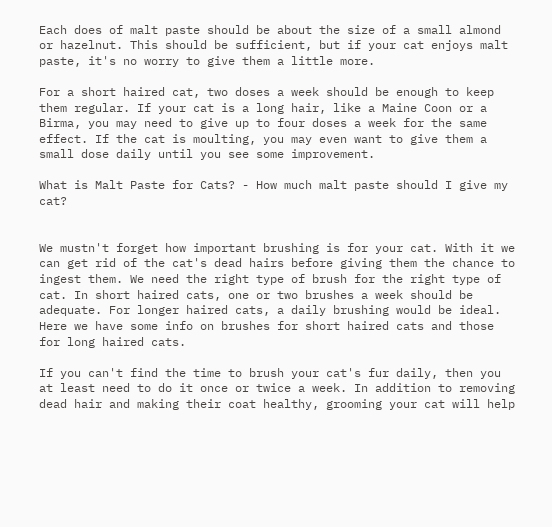Each does of malt paste should be about the size of a small almond or hazelnut. This should be sufficient, but if your cat enjoys malt paste, it's no worry to give them a little more.

For a short haired cat, two doses a week should be enough to keep them regular. If your cat is a long hair, like a Maine Coon or a Birma, you may need to give up to four doses a week for the same effect. If the cat is moulting, you may even want to give them a small dose daily until you see some improvement.

What is Malt Paste for Cats? - How much malt paste should I give my cat?


We mustn't forget how important brushing is for your cat. With it we can get rid of the cat's dead hairs before giving them the chance to ingest them. We need the right type of brush for the right type of cat. In short haired cats, one or two brushes a week should be adequate. For longer haired cats, a daily brushing would be ideal. Here we have some info on brushes for short haired cats and those for long haired cats.

If you can't find the time to brush your cat's fur daily, then you at least need to do it once or twice a week. In addition to removing dead hair and making their coat healthy, grooming your cat will help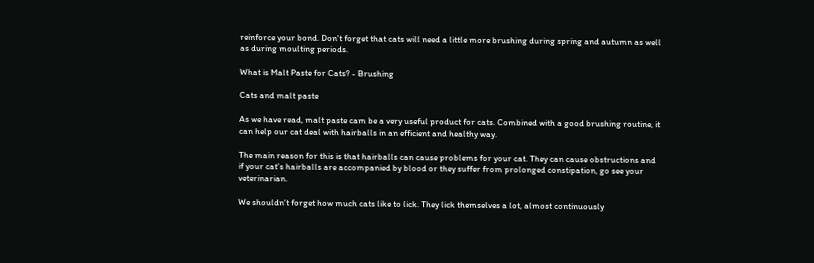reinforce your bond. Don't forget that cats will need a little more brushing during spring and autumn as well as during moulting periods.

What is Malt Paste for Cats? - Brushing

Cats and malt paste

As we have read, malt paste cam be a very useful product for cats. Combined with a good brushing routine, it can help our cat deal with hairballs in an efficient and healthy way.

The main reason for this is that hairballs can cause problems for your cat. They can cause obstructions and if your cat's hairballs are accompanied by blood or they suffer from prolonged constipation, go see your veterinarian.

We shouldn't forget how much cats like to lick. They lick themselves a lot, almost continuously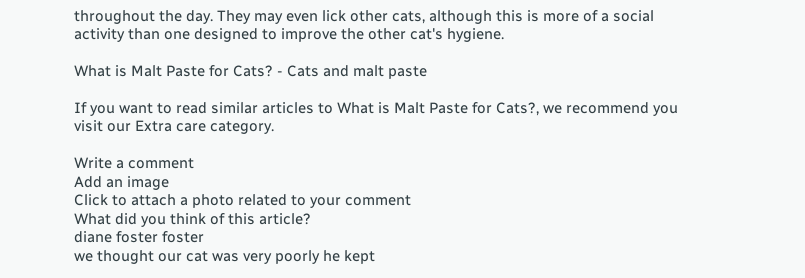throughout the day. They may even lick other cats, although this is more of a social activity than one designed to improve the other cat's hygiene.

What is Malt Paste for Cats? - Cats and malt paste

If you want to read similar articles to What is Malt Paste for Cats?, we recommend you visit our Extra care category.

Write a comment
Add an image
Click to attach a photo related to your comment
What did you think of this article?
diane foster foster
we thought our cat was very poorly he kept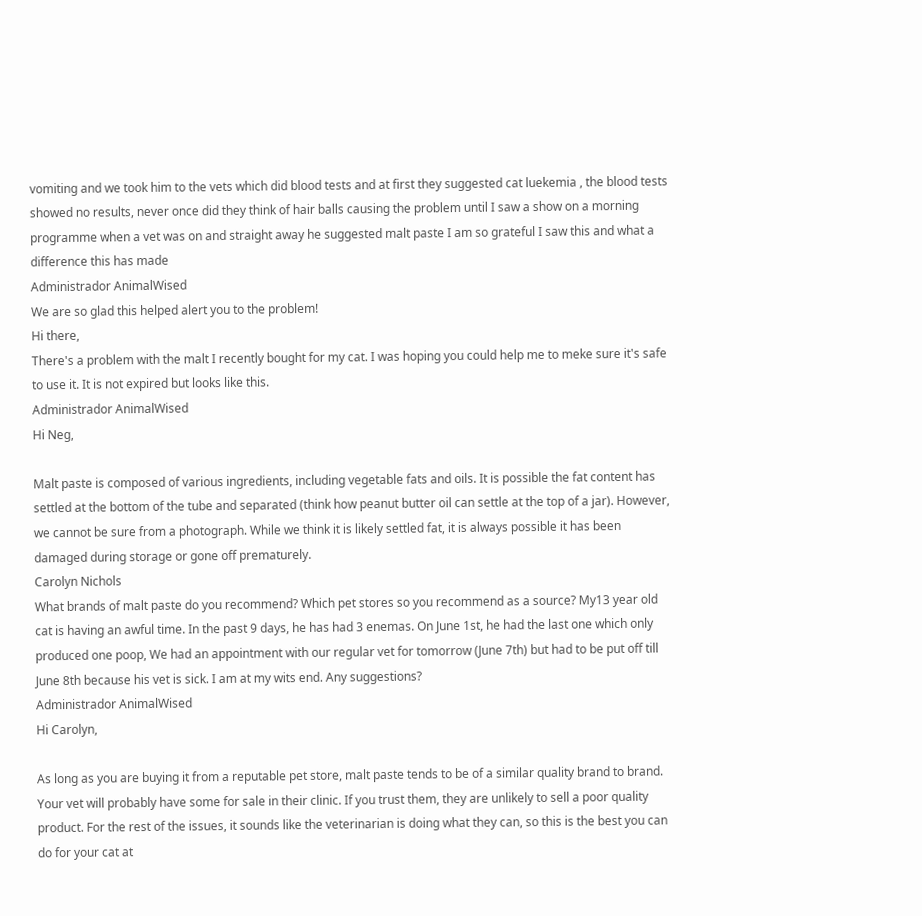vomiting and we took him to the vets which did blood tests and at first they suggested cat luekemia , the blood tests showed no results, never once did they think of hair balls causing the problem until I saw a show on a morning programme when a vet was on and straight away he suggested malt paste I am so grateful I saw this and what a difference this has made
Administrador AnimalWised
We are so glad this helped alert you to the problem!
Hi there,
There's a problem with the malt I recently bought for my cat. I was hoping you could help me to meke sure it's safe to use it. It is not expired but looks like this.
Administrador AnimalWised
Hi Neg,

Malt paste is composed of various ingredients, including vegetable fats and oils. It is possible the fat content has settled at the bottom of the tube and separated (think how peanut butter oil can settle at the top of a jar). However, we cannot be sure from a photograph. While we think it is likely settled fat, it is always possible it has been damaged during storage or gone off prematurely.
Carolyn Nichols
What brands of malt paste do you recommend? Which pet stores so you recommend as a source? My13 year old cat is having an awful time. In the past 9 days, he has had 3 enemas. On June 1st, he had the last one which only produced one poop, We had an appointment with our regular vet for tomorrow (June 7th) but had to be put off till June 8th because his vet is sick. I am at my wits end. Any suggestions?
Administrador AnimalWised
Hi Carolyn,

As long as you are buying it from a reputable pet store, malt paste tends to be of a similar quality brand to brand. Your vet will probably have some for sale in their clinic. If you trust them, they are unlikely to sell a poor quality product. For the rest of the issues, it sounds like the veterinarian is doing what they can, so this is the best you can do for your cat at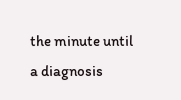the minute until a diagnosis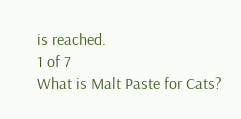is reached.
1 of 7
What is Malt Paste for Cats?